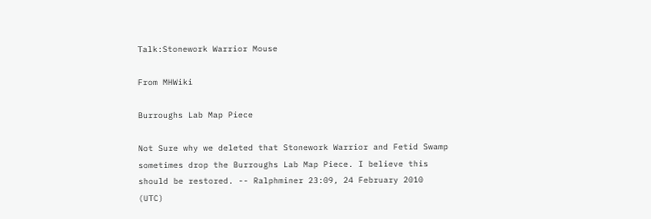Talk:Stonework Warrior Mouse

From MHWiki

Burroughs Lab Map Piece

Not Sure why we deleted that Stonework Warrior and Fetid Swamp sometimes drop the Burroughs Lab Map Piece. I believe this should be restored. -- Ralphminer 23:09, 24 February 2010 (UTC)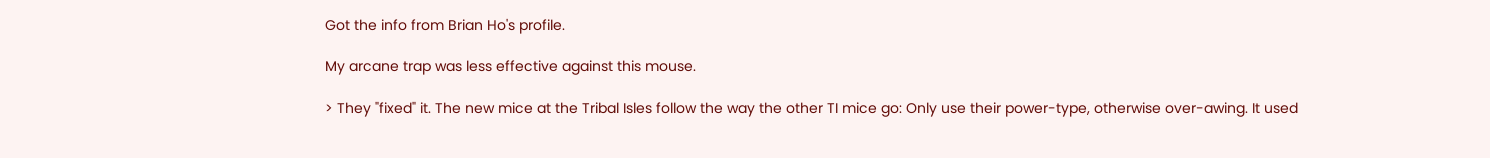Got the info from Brian Ho's profile.

My arcane trap was less effective against this mouse.

> They "fixed" it. The new mice at the Tribal Isles follow the way the other TI mice go: Only use their power-type, otherwise over-awing. It used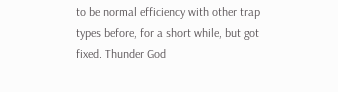to be normal efficiency with other trap types before, for a short while, but got fixed. Thunder God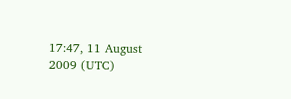17:47, 11 August 2009 (UTC)